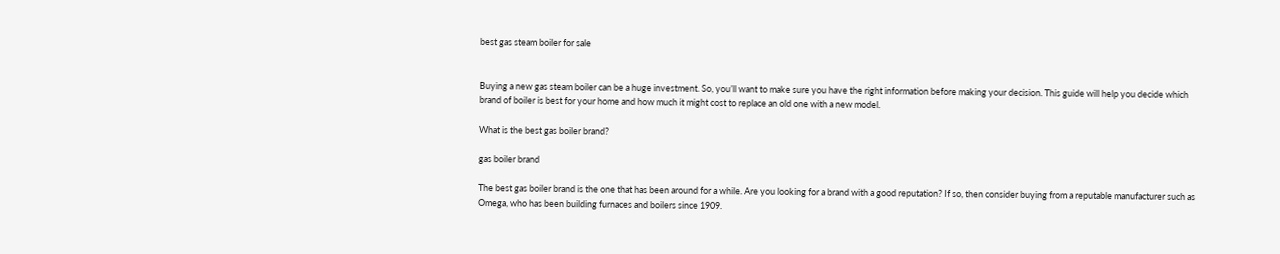best gas steam boiler for sale


Buying a new gas steam boiler can be a huge investment. So, you’ll want to make sure you have the right information before making your decision. This guide will help you decide which brand of boiler is best for your home and how much it might cost to replace an old one with a new model.

What is the best gas boiler brand?

gas boiler brand

The best gas boiler brand is the one that has been around for a while. Are you looking for a brand with a good reputation? If so, then consider buying from a reputable manufacturer such as Omega, who has been building furnaces and boilers since 1909.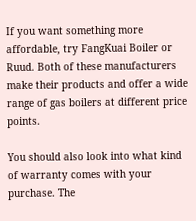If you want something more affordable, try FangKuai Boiler or Ruud. Both of these manufacturers make their products and offer a wide range of gas boilers at different price points.

You should also look into what kind of warranty comes with your purchase. The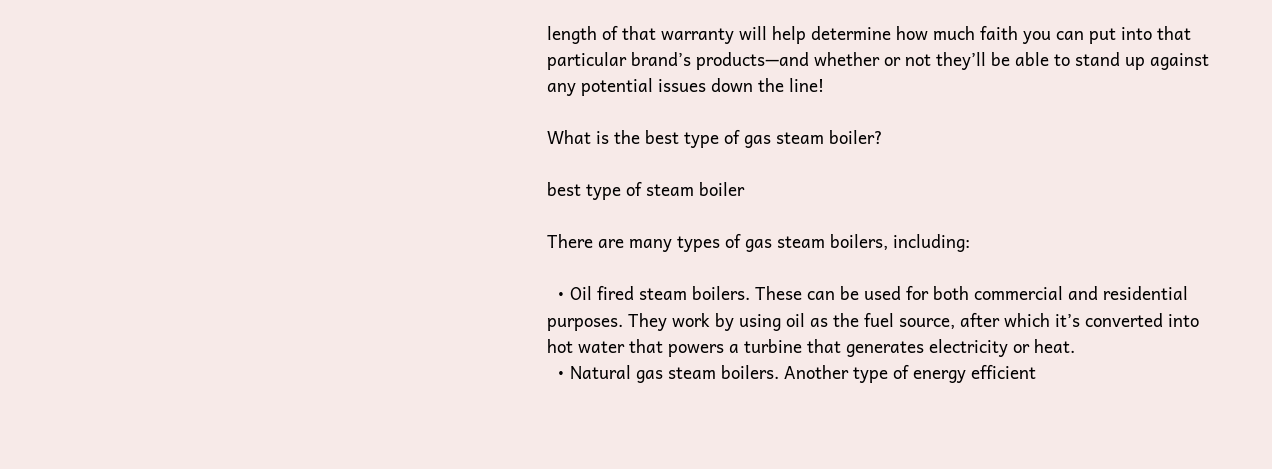length of that warranty will help determine how much faith you can put into that particular brand’s products—and whether or not they’ll be able to stand up against any potential issues down the line!

What is the best type of gas steam boiler?

best type of steam boiler

There are many types of gas steam boilers, including:

  • Oil fired steam boilers. These can be used for both commercial and residential purposes. They work by using oil as the fuel source, after which it’s converted into hot water that powers a turbine that generates electricity or heat.
  • Natural gas steam boilers. Another type of energy efficient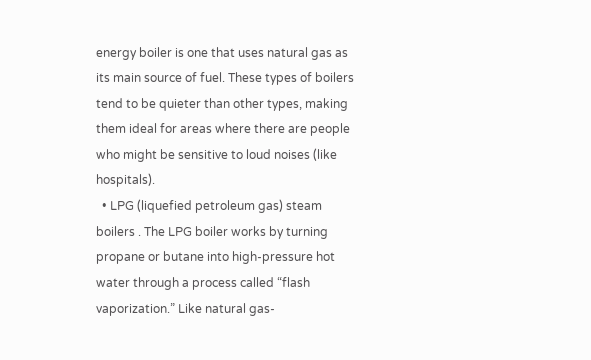energy boiler is one that uses natural gas as its main source of fuel. These types of boilers tend to be quieter than other types, making them ideal for areas where there are people who might be sensitive to loud noises (like hospitals).
  • LPG (liquefied petroleum gas) steam boilers . The LPG boiler works by turning propane or butane into high-pressure hot water through a process called “flash vaporization.” Like natural gas-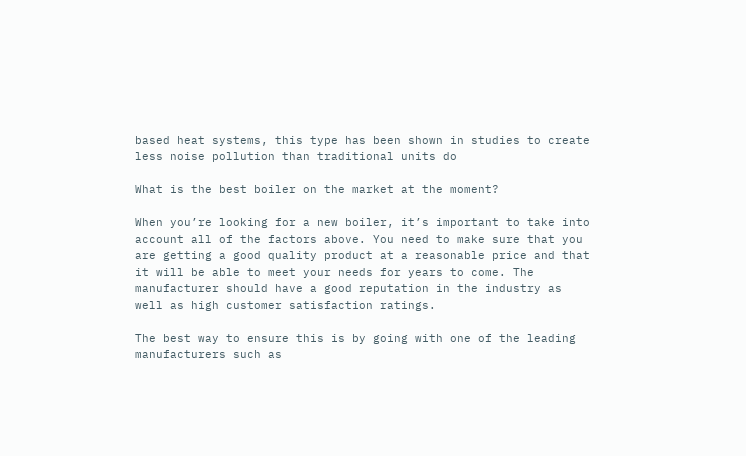based heat systems, this type has been shown in studies to create less noise pollution than traditional units do

What is the best boiler on the market at the moment?

When you’re looking for a new boiler, it’s important to take into account all of the factors above. You need to make sure that you are getting a good quality product at a reasonable price and that it will be able to meet your needs for years to come. The manufacturer should have a good reputation in the industry as well as high customer satisfaction ratings.

The best way to ensure this is by going with one of the leading manufacturers such as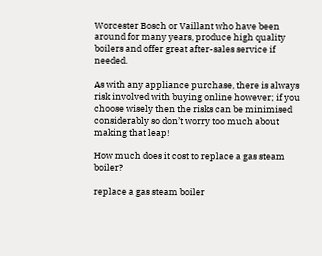Worcester Bosch or Vaillant who have been around for many years, produce high quality boilers and offer great after-sales service if needed.

As with any appliance purchase, there is always risk involved with buying online however; if you choose wisely then the risks can be minimised considerably so don’t worry too much about making that leap!

How much does it cost to replace a gas steam boiler?

replace a gas steam boiler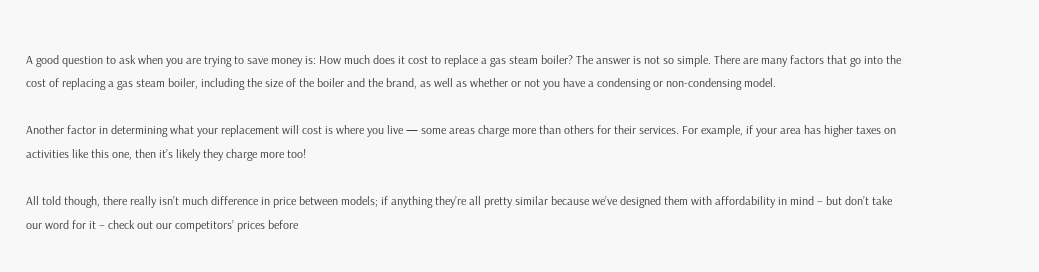A good question to ask when you are trying to save money is: How much does it cost to replace a gas steam boiler? The answer is not so simple. There are many factors that go into the cost of replacing a gas steam boiler, including the size of the boiler and the brand, as well as whether or not you have a condensing or non-condensing model.

Another factor in determining what your replacement will cost is where you live — some areas charge more than others for their services. For example, if your area has higher taxes on activities like this one, then it’s likely they charge more too!

All told though, there really isn’t much difference in price between models; if anything they’re all pretty similar because we’ve designed them with affordability in mind – but don’t take our word for it – check out our competitors’ prices before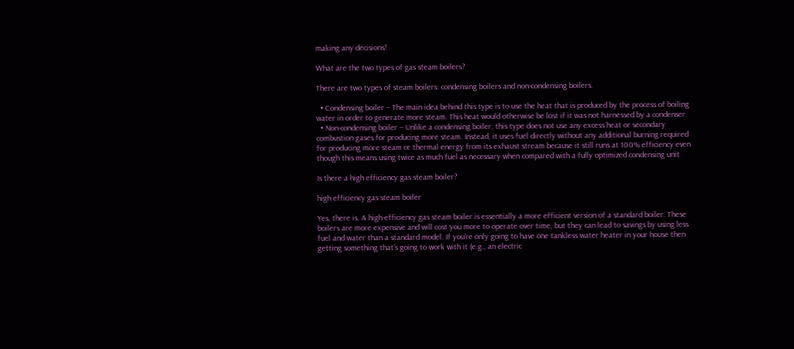making any decisions!

What are the two types of gas steam boilers?

There are two types of steam boilers: condensing boilers and non-condensing boilers.

  • Condensing boiler – The main idea behind this type is to use the heat that is produced by the process of boiling water in order to generate more steam. This heat would otherwise be lost if it was not harnessed by a condenser.
  • Non-condensing boiler – Unlike a condensing boiler, this type does not use any excess heat or secondary combustion gases for producing more steam. Instead, it uses fuel directly without any additional burning required for producing more steam or thermal energy from its exhaust stream because it still runs at 100% efficiency even though this means using twice as much fuel as necessary when compared with a fully optimized condensing unit

Is there a high efficiency gas steam boiler?

high efficiency gas steam boiler

Yes, there is. A high-efficiency gas steam boiler is essentially a more efficient version of a standard boiler. These boilers are more expensive and will cost you more to operate over time, but they can lead to savings by using less fuel and water than a standard model. If you’re only going to have one tankless water heater in your house then getting something that’s going to work with it (e.g., an electric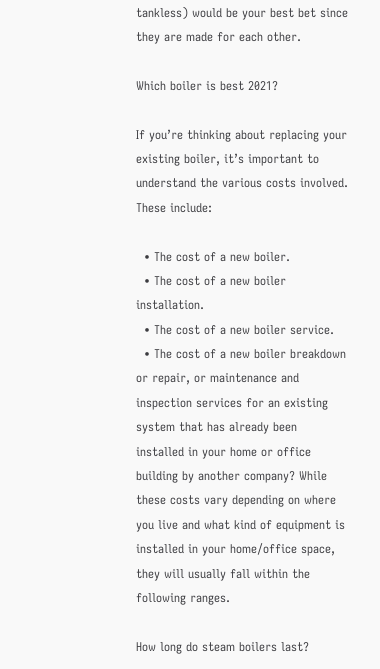tankless) would be your best bet since they are made for each other.

Which boiler is best 2021?

If you’re thinking about replacing your existing boiler, it’s important to understand the various costs involved. These include:

  • The cost of a new boiler.
  • The cost of a new boiler installation.
  • The cost of a new boiler service.
  • The cost of a new boiler breakdown or repair, or maintenance and inspection services for an existing system that has already been installed in your home or office building by another company? While these costs vary depending on where you live and what kind of equipment is installed in your home/office space, they will usually fall within the following ranges.

How long do steam boilers last?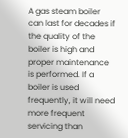A gas steam boiler can last for decades if the quality of the boiler is high and proper maintenance is performed. If a boiler is used frequently, it will need more frequent servicing than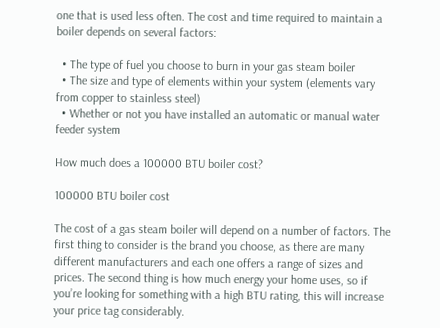one that is used less often. The cost and time required to maintain a boiler depends on several factors:

  • The type of fuel you choose to burn in your gas steam boiler
  • The size and type of elements within your system (elements vary from copper to stainless steel)
  • Whether or not you have installed an automatic or manual water feeder system

How much does a 100000 BTU boiler cost?

100000 BTU boiler cost

The cost of a gas steam boiler will depend on a number of factors. The first thing to consider is the brand you choose, as there are many different manufacturers and each one offers a range of sizes and prices. The second thing is how much energy your home uses, so if you’re looking for something with a high BTU rating, this will increase your price tag considerably.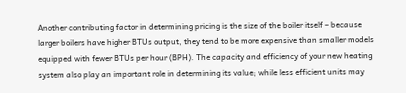Another contributing factor in determining pricing is the size of the boiler itself – because larger boilers have higher BTUs output, they tend to be more expensive than smaller models equipped with fewer BTUs per hour (BPH). The capacity and efficiency of your new heating system also play an important role in determining its value; while less efficient units may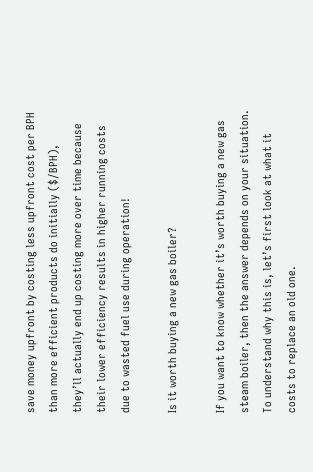save money upfront by costing less upfront cost per BPH than more efficient products do initially ($/BPH), they’ll actually end up costing more over time because their lower efficiency results in higher running costs due to wasted fuel use during operation!

Is it worth buying a new gas boiler?

If you want to know whether it’s worth buying a new gas steam boiler, then the answer depends on your situation. To understand why this is, let’s first look at what it costs to replace an old one.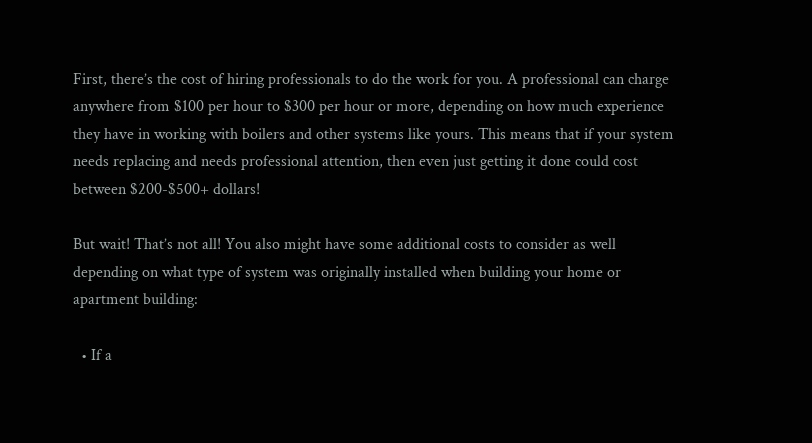First, there’s the cost of hiring professionals to do the work for you. A professional can charge anywhere from $100 per hour to $300 per hour or more, depending on how much experience they have in working with boilers and other systems like yours. This means that if your system needs replacing and needs professional attention, then even just getting it done could cost between $200-$500+ dollars!

But wait! That’s not all! You also might have some additional costs to consider as well depending on what type of system was originally installed when building your home or apartment building:

  • If a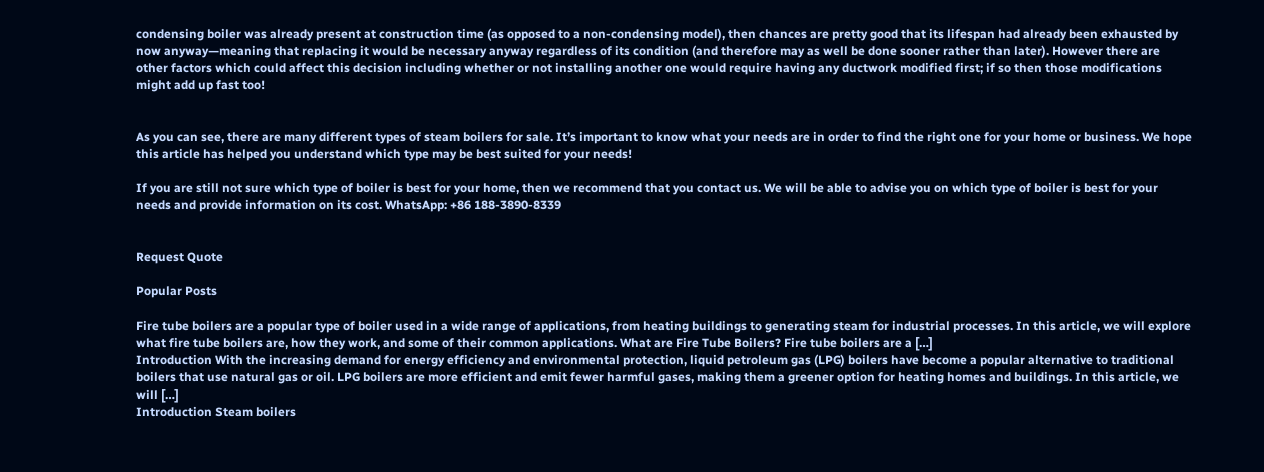condensing boiler was already present at construction time (as opposed to a non-condensing model), then chances are pretty good that its lifespan had already been exhausted by now anyway—meaning that replacing it would be necessary anyway regardless of its condition (and therefore may as well be done sooner rather than later). However there are other factors which could affect this decision including whether or not installing another one would require having any ductwork modified first; if so then those modifications might add up fast too!


As you can see, there are many different types of steam boilers for sale. It’s important to know what your needs are in order to find the right one for your home or business. We hope this article has helped you understand which type may be best suited for your needs!

If you are still not sure which type of boiler is best for your home, then we recommend that you contact us. We will be able to advise you on which type of boiler is best for your needs and provide information on its cost. WhatsApp: +86 188-3890-8339


Request Quote

Popular Posts

Fire tube boilers are a popular type of boiler used in a wide range of applications, from heating buildings to generating steam for industrial processes. In this article, we will explore what fire tube boilers are, how they work, and some of their common applications. What are Fire Tube Boilers? Fire tube boilers are a […]
Introduction With the increasing demand for energy efficiency and environmental protection, liquid petroleum gas (LPG) boilers have become a popular alternative to traditional boilers that use natural gas or oil. LPG boilers are more efficient and emit fewer harmful gases, making them a greener option for heating homes and buildings. In this article, we will […]
Introduction Steam boilers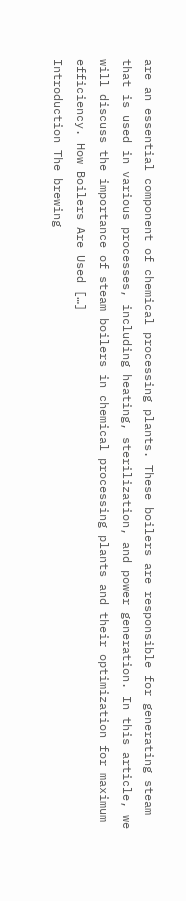are an essential component of chemical processing plants. These boilers are responsible for generating steam that is used in various processes, including heating, sterilization, and power generation. In this article, we will discuss the importance of steam boilers in chemical processing plants and their optimization for maximum efficiency. How Boilers Are Used […]
Introduction The brewing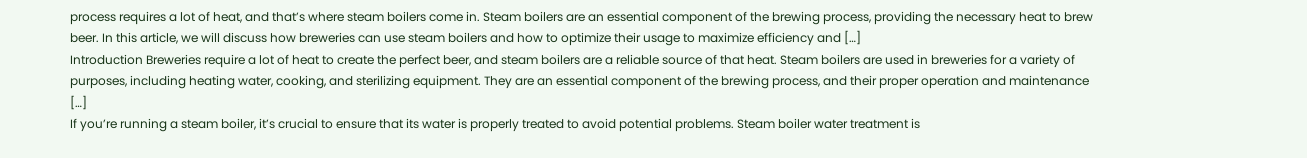process requires a lot of heat, and that’s where steam boilers come in. Steam boilers are an essential component of the brewing process, providing the necessary heat to brew beer. In this article, we will discuss how breweries can use steam boilers and how to optimize their usage to maximize efficiency and […]
Introduction Breweries require a lot of heat to create the perfect beer, and steam boilers are a reliable source of that heat. Steam boilers are used in breweries for a variety of purposes, including heating water, cooking, and sterilizing equipment. They are an essential component of the brewing process, and their proper operation and maintenance […]
If you’re running a steam boiler, it’s crucial to ensure that its water is properly treated to avoid potential problems. Steam boiler water treatment is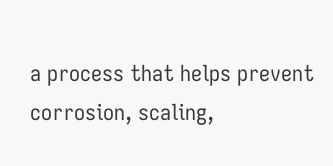a process that helps prevent corrosion, scaling,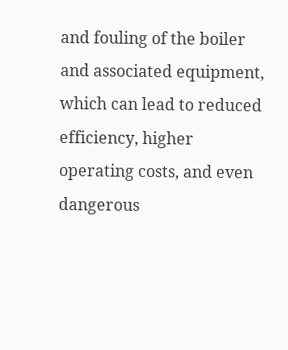and fouling of the boiler and associated equipment, which can lead to reduced efficiency, higher operating costs, and even dangerous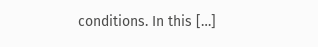conditions. In this […]